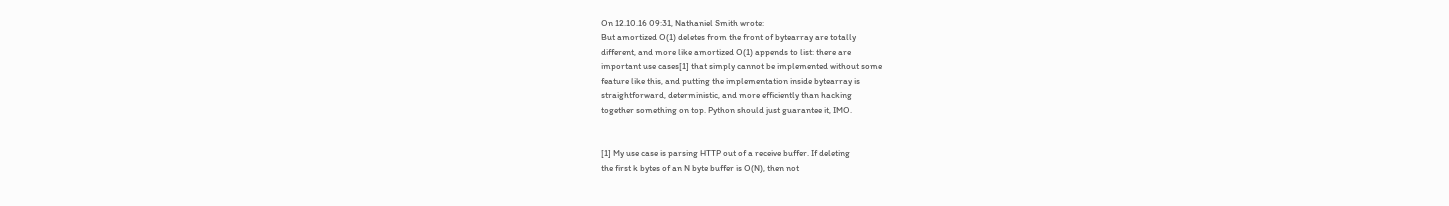On 12.10.16 09:31, Nathaniel Smith wrote:
But amortized O(1) deletes from the front of bytearray are totally
different, and more like amortized O(1) appends to list: there are
important use cases[1] that simply cannot be implemented without some
feature like this, and putting the implementation inside bytearray is
straightforward, deterministic, and more efficiently than hacking
together something on top. Python should just guarantee it, IMO.


[1] My use case is parsing HTTP out of a receive buffer. If deleting
the first k bytes of an N byte buffer is O(N), then not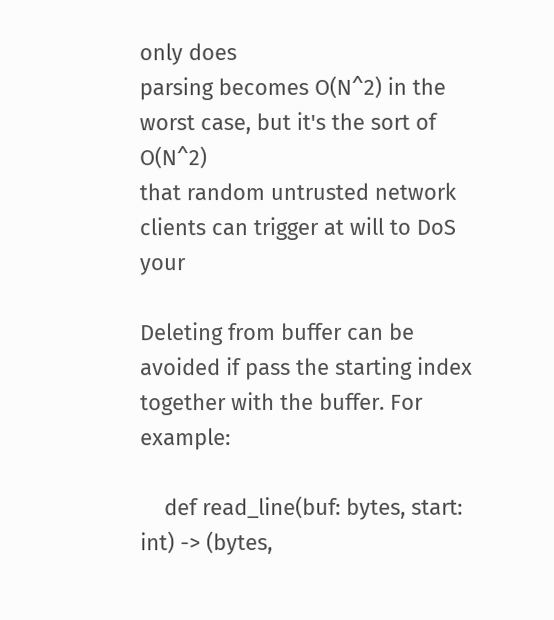only does
parsing becomes O(N^2) in the worst case, but it's the sort of O(N^2)
that random untrusted network clients can trigger at will to DoS your

Deleting from buffer can be avoided if pass the starting index together with the buffer. For example:

    def read_line(buf: bytes, start: int) -> (bytes,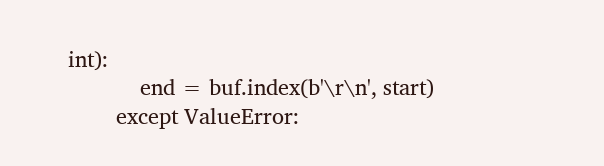int):
            end = buf.index(b'\r\n', start)
        except ValueError: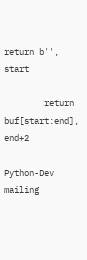return b'', start

        return buf[start:end], end+2

Python-Dev mailing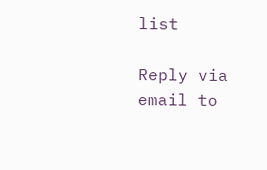list

Reply via email to